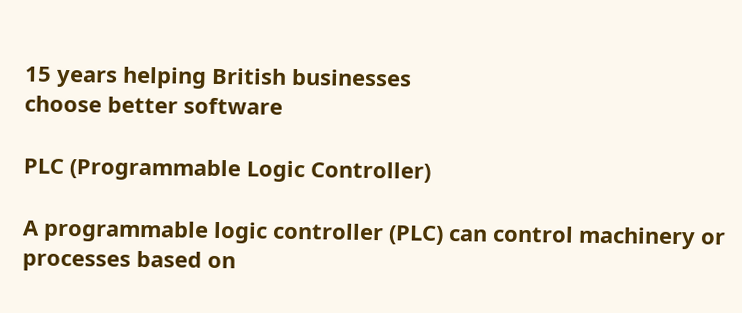15 years helping British businesses
choose better software

PLC (Programmable Logic Controller)

A programmable logic controller (PLC) can control machinery or processes based on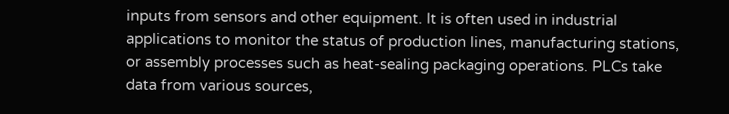inputs from sensors and other equipment. It is often used in industrial applications to monitor the status of production lines, manufacturing stations, or assembly processes such as heat-sealing packaging operations. PLCs take data from various sources,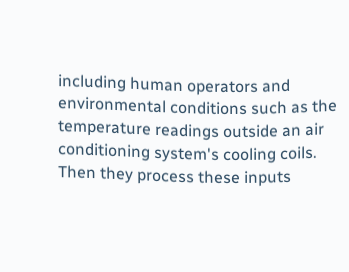including human operators and environmental conditions such as the temperature readings outside an air conditioning system's cooling coils. Then they process these inputs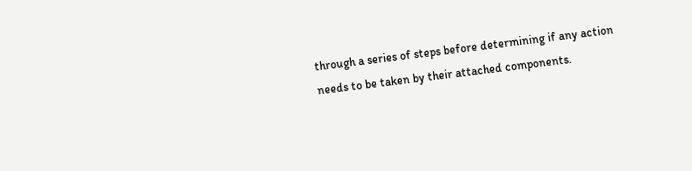through a series of steps before determining if any action needs to be taken by their attached components.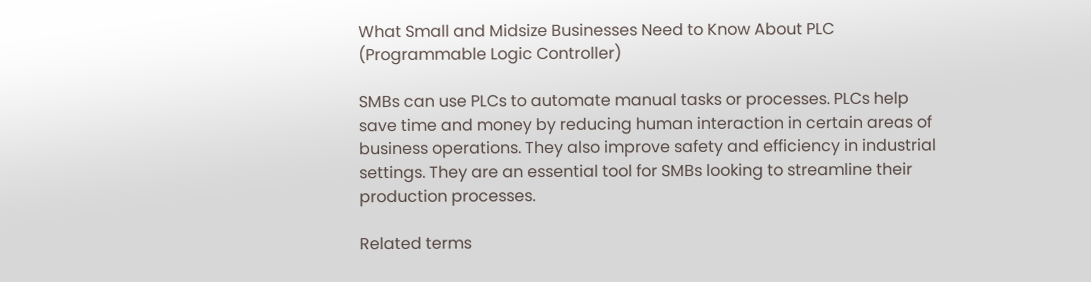What Small and Midsize Businesses Need to Know About PLC (Programmable Logic Controller)

SMBs can use PLCs to automate manual tasks or processes. PLCs help save time and money by reducing human interaction in certain areas of business operations. They also improve safety and efficiency in industrial settings. They are an essential tool for SMBs looking to streamline their production processes.

Related terms